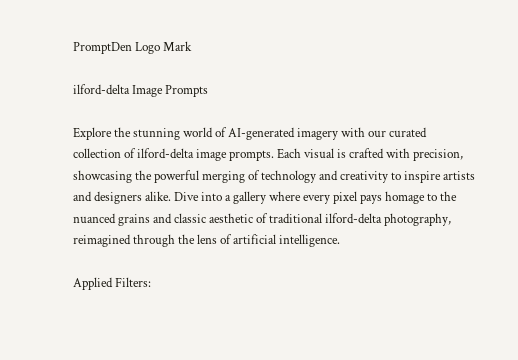PromptDen Logo Mark

ilford-delta Image Prompts

Explore the stunning world of AI-generated imagery with our curated collection of ilford-delta image prompts. Each visual is crafted with precision, showcasing the powerful merging of technology and creativity to inspire artists and designers alike. Dive into a gallery where every pixel pays homage to the nuanced grains and classic aesthetic of traditional ilford-delta photography, reimagined through the lens of artificial intelligence.

Applied Filters: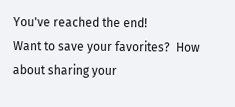You've reached the end!
Want to save your favorites?  How about sharing your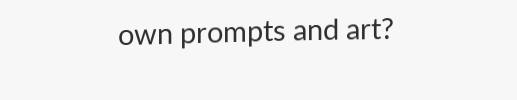own prompts and art?